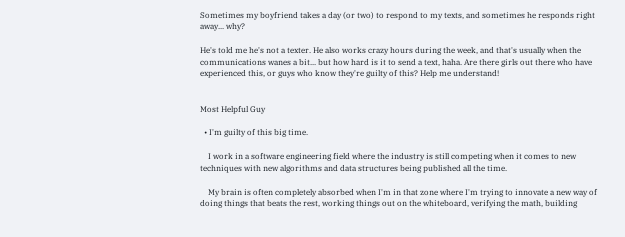Sometimes my boyfriend takes a day (or two) to respond to my texts, and sometimes he responds right away... why?

He's told me he's not a texter. He also works crazy hours during the week, and that's usually when the communications wanes a bit... but how hard is it to send a text, haha. Are there girls out there who have experienced this, or guys who know they're guilty of this? Help me understand!


Most Helpful Guy

  • I'm guilty of this big time.

    I work in a software engineering field where the industry is still competing when it comes to new techniques with new algorithms and data structures being published all the time.

    My brain is often completely absorbed when I'm in that zone where I'm trying to innovate a new way of doing things that beats the rest, working things out on the whiteboard, verifying the math, building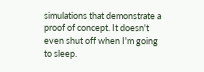simulations that demonstrate a proof of concept. It doesn't even shut off when I'm going to sleep.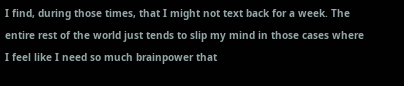I find, during those times, that I might not text back for a week. The entire rest of the world just tends to slip my mind in those cases where I feel like I need so much brainpower that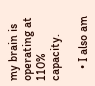my brain is operating at 110% capacity.

    • I also am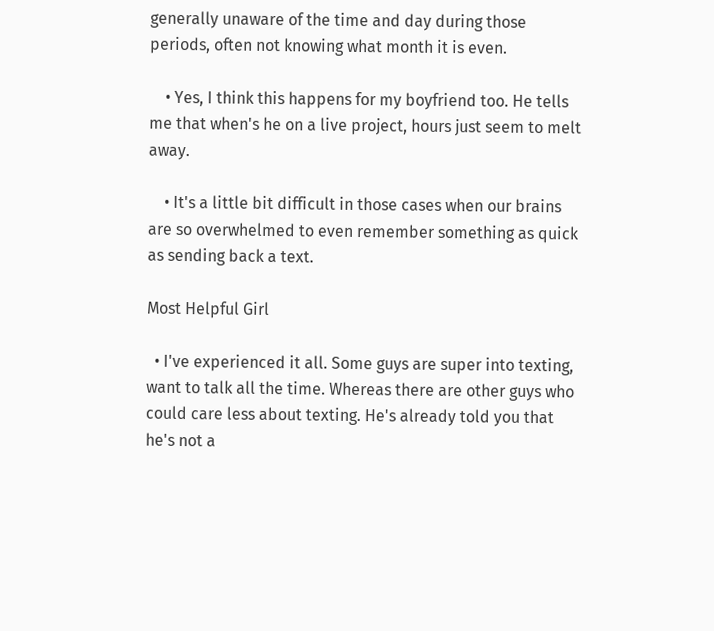generally unaware of the time and day during those periods, often not knowing what month it is even.

    • Yes, I think this happens for my boyfriend too. He tells me that when's he on a live project, hours just seem to melt away.

    • It's a little bit difficult in those cases when our brains are so overwhelmed to even remember something as quick as sending back a text.

Most Helpful Girl

  • I've experienced it all. Some guys are super into texting, want to talk all the time. Whereas there are other guys who could care less about texting. He's already told you that he's not a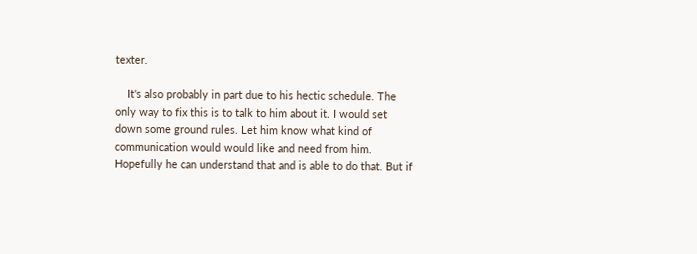texter.

    It's also probably in part due to his hectic schedule. The only way to fix this is to talk to him about it. I would set down some ground rules. Let him know what kind of communication would would like and need from him. Hopefully he can understand that and is able to do that. But if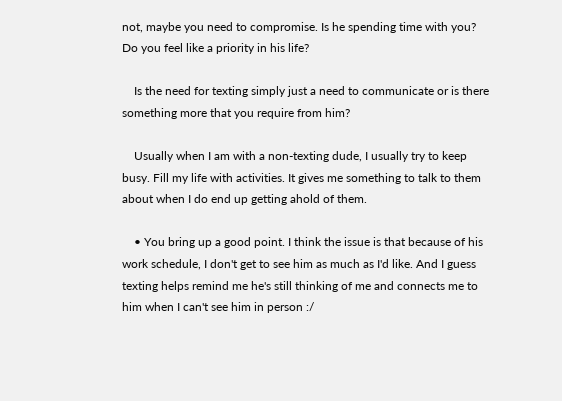not, maybe you need to compromise. Is he spending time with you? Do you feel like a priority in his life?

    Is the need for texting simply just a need to communicate or is there something more that you require from him?

    Usually when I am with a non-texting dude, I usually try to keep busy. Fill my life with activities. It gives me something to talk to them about when I do end up getting ahold of them.

    • You bring up a good point. I think the issue is that because of his work schedule, I don't get to see him as much as I'd like. And I guess texting helps remind me he's still thinking of me and connects me to him when I can't see him in person :/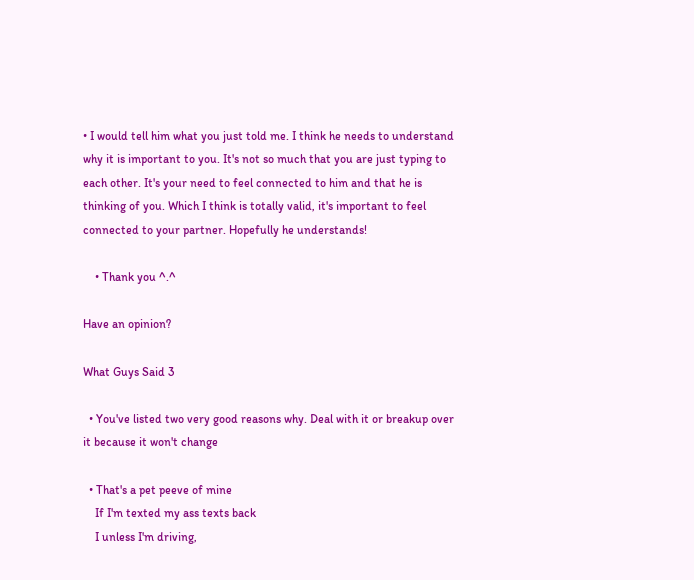• I would tell him what you just told me. I think he needs to understand why it is important to you. It's not so much that you are just typing to each other. It's your need to feel connected to him and that he is thinking of you. Which I think is totally valid, it's important to feel connected to your partner. Hopefully he understands!

    • Thank you ^.^

Have an opinion?

What Guys Said 3

  • You've listed two very good reasons why. Deal with it or breakup over it because it won't change

  • That's a pet peeve of mine
    If I'm texted my ass texts back
    I unless I'm driving,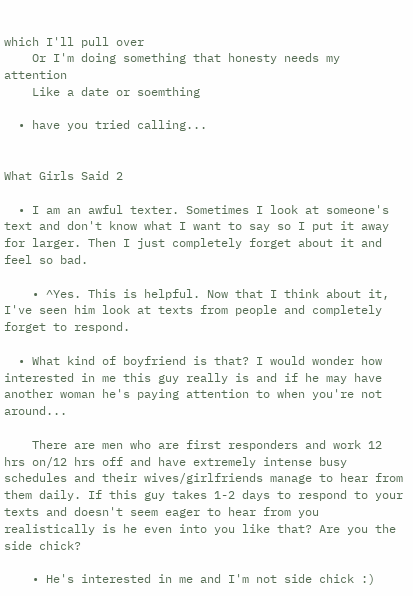which I'll pull over
    Or I'm doing something that honesty needs my attention
    Like a date or soemthing

  • have you tried calling...


What Girls Said 2

  • I am an awful texter. Sometimes I look at someone's text and don't know what I want to say so I put it away for larger. Then I just completely forget about it and feel so bad.

    • ^Yes. This is helpful. Now that I think about it, I've seen him look at texts from people and completely forget to respond.

  • What kind of boyfriend is that? I would wonder how interested in me this guy really is and if he may have another woman he's paying attention to when you're not around...

    There are men who are first responders and work 12 hrs on/12 hrs off and have extremely intense busy schedules and their wives/girlfriends manage to hear from them daily. If this guy takes 1-2 days to respond to your texts and doesn't seem eager to hear from you realistically is he even into you like that? Are you the side chick?

    • He's interested in me and I'm not side chick :)